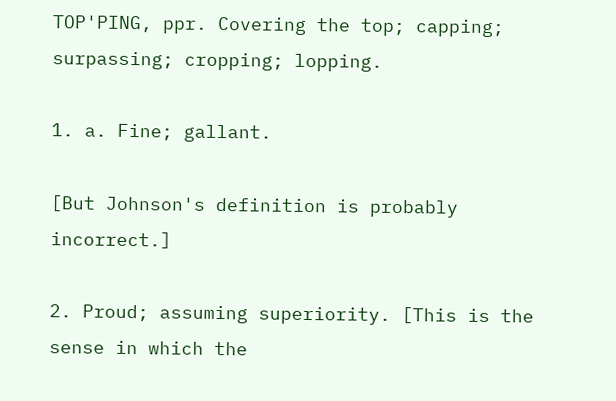TOP'PING, ppr. Covering the top; capping; surpassing; cropping; lopping.

1. a. Fine; gallant.

[But Johnson's definition is probably incorrect.]

2. Proud; assuming superiority. [This is the sense in which the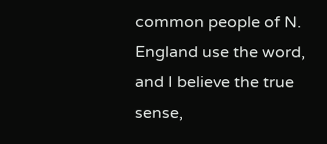common people of N. England use the word, and I believe the true sense,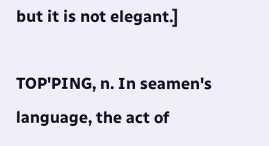but it is not elegant.]

TOP'PING, n. In seamen's language, the act of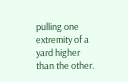pulling one extremity of a yard higher than the other.